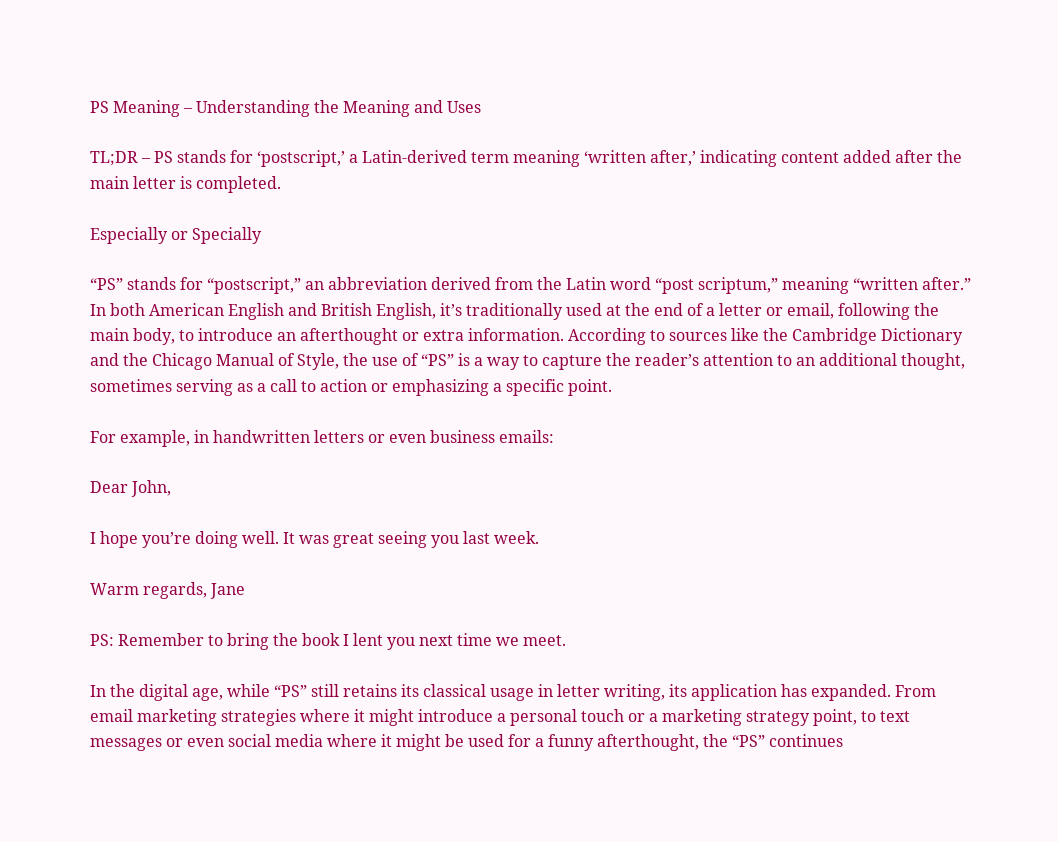PS Meaning – Understanding the Meaning and Uses

TL;DR – PS stands for ‘postscript,’ a Latin-derived term meaning ‘written after,’ indicating content added after the main letter is completed.

Especially or Specially

“PS” stands for “postscript,” an abbreviation derived from the Latin word “post scriptum,” meaning “written after.” In both American English and British English, it’s traditionally used at the end of a letter or email, following the main body, to introduce an afterthought or extra information. According to sources like the Cambridge Dictionary and the Chicago Manual of Style, the use of “PS” is a way to capture the reader’s attention to an additional thought, sometimes serving as a call to action or emphasizing a specific point.

For example, in handwritten letters or even business emails:

Dear John,

I hope you’re doing well. It was great seeing you last week.

Warm regards, Jane

PS: Remember to bring the book I lent you next time we meet.

In the digital age, while “PS” still retains its classical usage in letter writing, its application has expanded. From email marketing strategies where it might introduce a personal touch or a marketing strategy point, to text messages or even social media where it might be used for a funny afterthought, the “PS” continues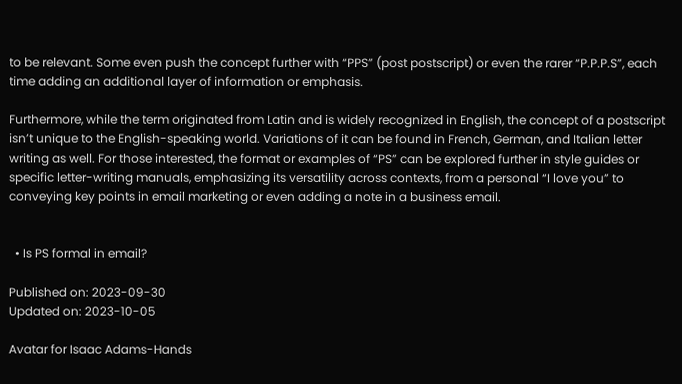to be relevant. Some even push the concept further with “PPS” (post postscript) or even the rarer “P.P.P.S”, each time adding an additional layer of information or emphasis.

Furthermore, while the term originated from Latin and is widely recognized in English, the concept of a postscript isn’t unique to the English-speaking world. Variations of it can be found in French, German, and Italian letter writing as well. For those interested, the format or examples of “PS” can be explored further in style guides or specific letter-writing manuals, emphasizing its versatility across contexts, from a personal “I love you” to conveying key points in email marketing or even adding a note in a business email.


  • Is PS formal in email?

Published on: 2023-09-30
Updated on: 2023-10-05

Avatar for Isaac Adams-Hands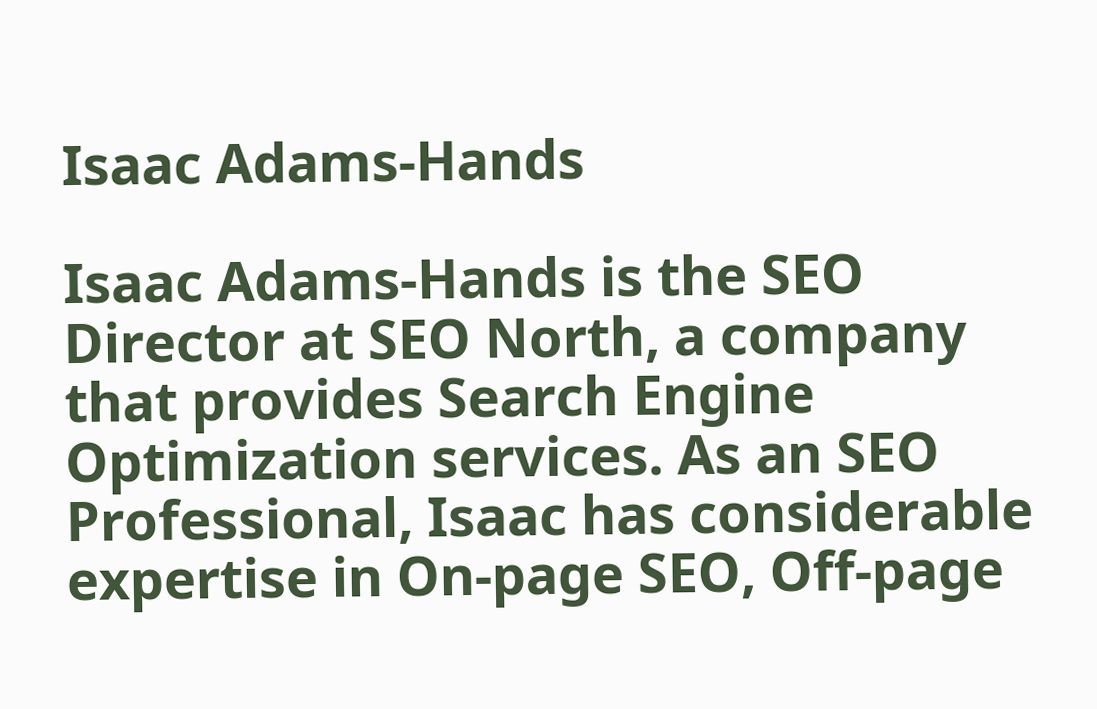Isaac Adams-Hands

Isaac Adams-Hands is the SEO Director at SEO North, a company that provides Search Engine Optimization services. As an SEO Professional, Isaac has considerable expertise in On-page SEO, Off-page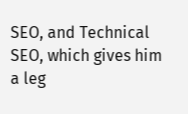SEO, and Technical SEO, which gives him a leg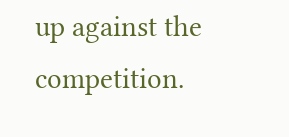up against the competition.